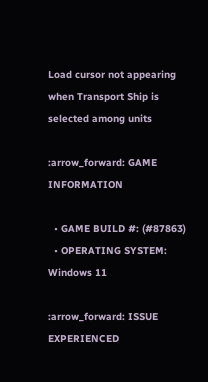Load cursor not appearing when Transport Ship is selected among units

:arrow_forward: GAME INFORMATION

  • GAME BUILD #: (#87863)
  • OPERATING SYSTEM: Windows 11

:arrow_forward: ISSUE EXPERIENCED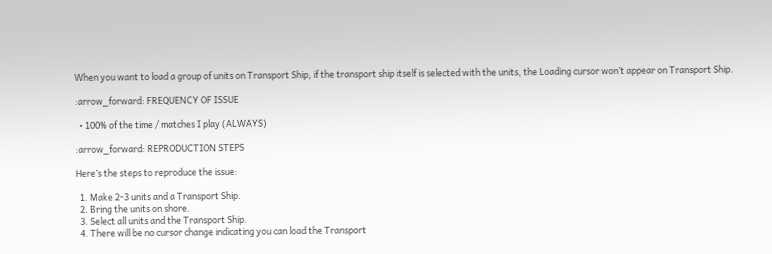When you want to load a group of units on Transport Ship, if the transport ship itself is selected with the units, the Loading cursor won’t appear on Transport Ship.

:arrow_forward: FREQUENCY OF ISSUE

  • 100% of the time / matches I play (ALWAYS)

:arrow_forward: REPRODUCTION STEPS

Here’s the steps to reproduce the issue:

  1. Make 2-3 units and a Transport Ship.
  2. Bring the units on shore.
  3. Select all units and the Transport Ship.
  4. There will be no cursor change indicating you can load the Transport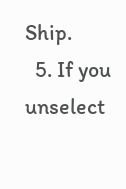Ship.
  5. If you unselect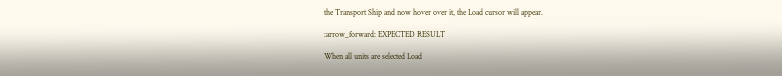the Transport Ship and now hover over it, the Load cursor will appear.

:arrow_forward: EXPECTED RESULT

When all units are selected Load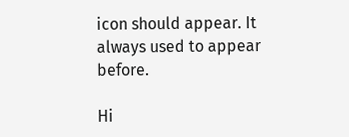icon should appear. It always used to appear before.

Hi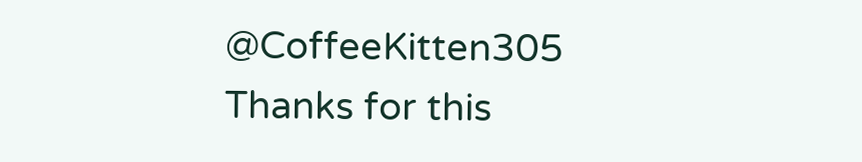@CoffeeKitten305
Thanks for this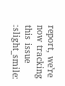report, we’re now tracking this issue :slight_smile: